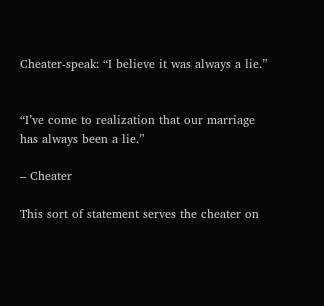Cheater-speak: “I believe it was always a lie.”


“I’ve come to realization that our marriage has always been a lie.”

– Cheater

This sort of statement serves the cheater on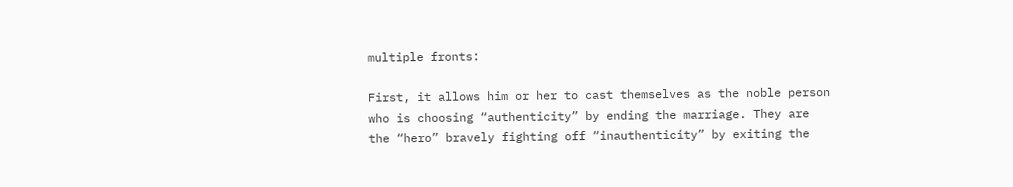multiple fronts:

First, it allows him or her to cast themselves as the noble person who is choosing “authenticity” by ending the marriage. They are the “hero” bravely fighting off “inauthenticity” by exiting the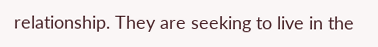relationship. They are seeking to live in the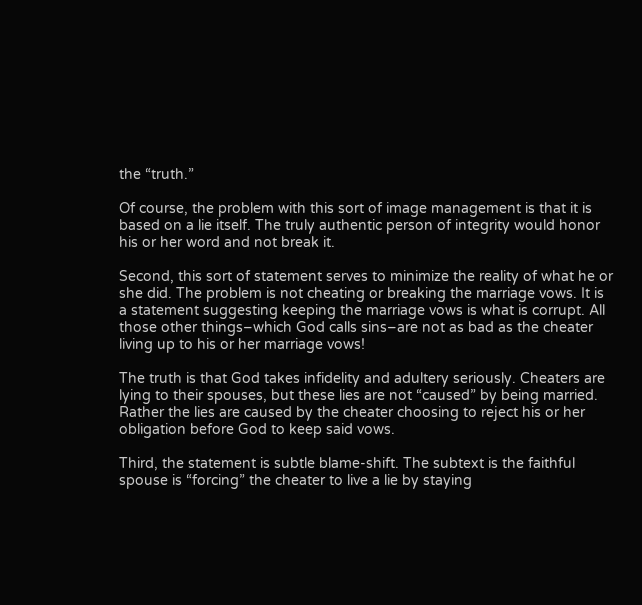the “truth.”

Of course, the problem with this sort of image management is that it is based on a lie itself. The truly authentic person of integrity would honor his or her word and not break it.

Second, this sort of statement serves to minimize the reality of what he or she did. The problem is not cheating or breaking the marriage vows. It is a statement suggesting keeping the marriage vows is what is corrupt. All those other things–which God calls sins–are not as bad as the cheater living up to his or her marriage vows!

The truth is that God takes infidelity and adultery seriously. Cheaters are lying to their spouses, but these lies are not “caused” by being married. Rather the lies are caused by the cheater choosing to reject his or her obligation before God to keep said vows.

Third, the statement is subtle blame-shift. The subtext is the faithful spouse is “forcing” the cheater to live a lie by staying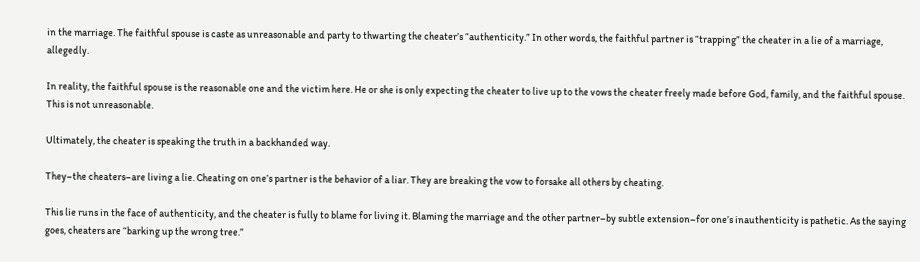in the marriage. The faithful spouse is caste as unreasonable and party to thwarting the cheater’s “authenticity.” In other words, the faithful partner is “trapping” the cheater in a lie of a marriage, allegedly.

In reality, the faithful spouse is the reasonable one and the victim here. He or she is only expecting the cheater to live up to the vows the cheater freely made before God, family, and the faithful spouse. This is not unreasonable.

Ultimately, the cheater is speaking the truth in a backhanded way.

They–the cheaters–are living a lie. Cheating on one’s partner is the behavior of a liar. They are breaking the vow to forsake all others by cheating.

This lie runs in the face of authenticity, and the cheater is fully to blame for living it. Blaming the marriage and the other partner–by subtle extension–for one’s inauthenticity is pathetic. As the saying goes, cheaters are “barking up the wrong tree.”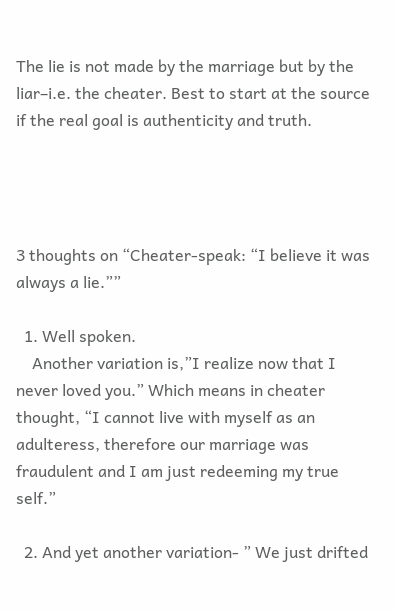The lie is not made by the marriage but by the liar–i.e. the cheater. Best to start at the source if the real goal is authenticity and truth.




3 thoughts on “Cheater-speak: “I believe it was always a lie.””

  1. Well spoken.
    Another variation is,”I realize now that I never loved you.” Which means in cheater thought, “I cannot live with myself as an adulteress, therefore our marriage was fraudulent and I am just redeeming my true self.”

  2. And yet another variation- ” We just drifted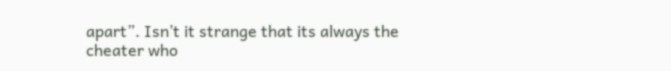apart”. Isn’t it strange that its always the cheater who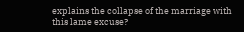explains the collapse of the marriage with this lame excuse?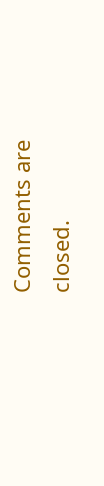Comments are closed.